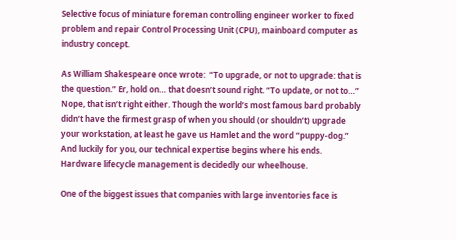Selective focus of miniature foreman controlling engineer worker to fixed problem and repair Control Processing Unit (CPU), mainboard computer as industry concept.

As William Shakespeare once wrote:  “To upgrade, or not to upgrade: that is the question.” Er, hold on… that doesn’t sound right. “To update, or not to…” Nope, that isn’t right either. Though the world’s most famous bard probably didn’t have the firmest grasp of when you should (or shouldn’t) upgrade your workstation, at least he gave us Hamlet and the word “puppy-dog.” And luckily for you, our technical expertise begins where his ends. Hardware lifecycle management is decidedly our wheelhouse.

One of the biggest issues that companies with large inventories face is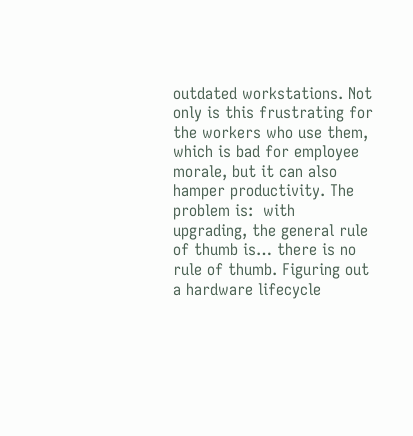outdated workstations. Not only is this frustrating for the workers who use them, which is bad for employee morale, but it can also hamper productivity. The problem is:  with upgrading, the general rule of thumb is… there is no rule of thumb. Figuring out a hardware lifecycle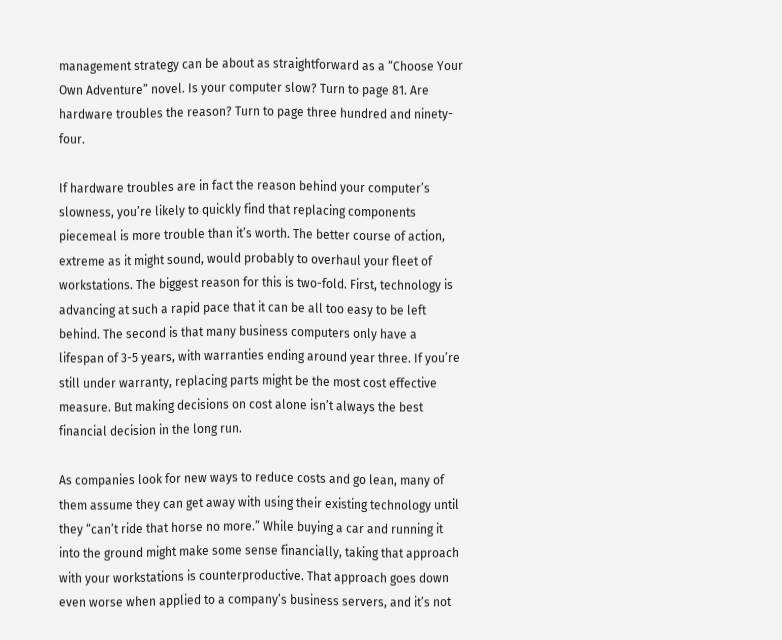management strategy can be about as straightforward as a “Choose Your Own Adventure” novel. Is your computer slow? Turn to page 81. Are hardware troubles the reason? Turn to page three hundred and ninety-four.

If hardware troubles are in fact the reason behind your computer’s slowness, you’re likely to quickly find that replacing components piecemeal is more trouble than it’s worth. The better course of action, extreme as it might sound, would probably to overhaul your fleet of workstations. The biggest reason for this is two-fold. First, technology is advancing at such a rapid pace that it can be all too easy to be left behind. The second is that many business computers only have a lifespan of 3-5 years, with warranties ending around year three. If you’re still under warranty, replacing parts might be the most cost effective measure. But making decisions on cost alone isn’t always the best financial decision in the long run.

As companies look for new ways to reduce costs and go lean, many of them assume they can get away with using their existing technology until they “can’t ride that horse no more.” While buying a car and running it into the ground might make some sense financially, taking that approach with your workstations is counterproductive. That approach goes down even worse when applied to a company’s business servers, and it’s not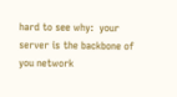hard to see why:  your server is the backbone of you network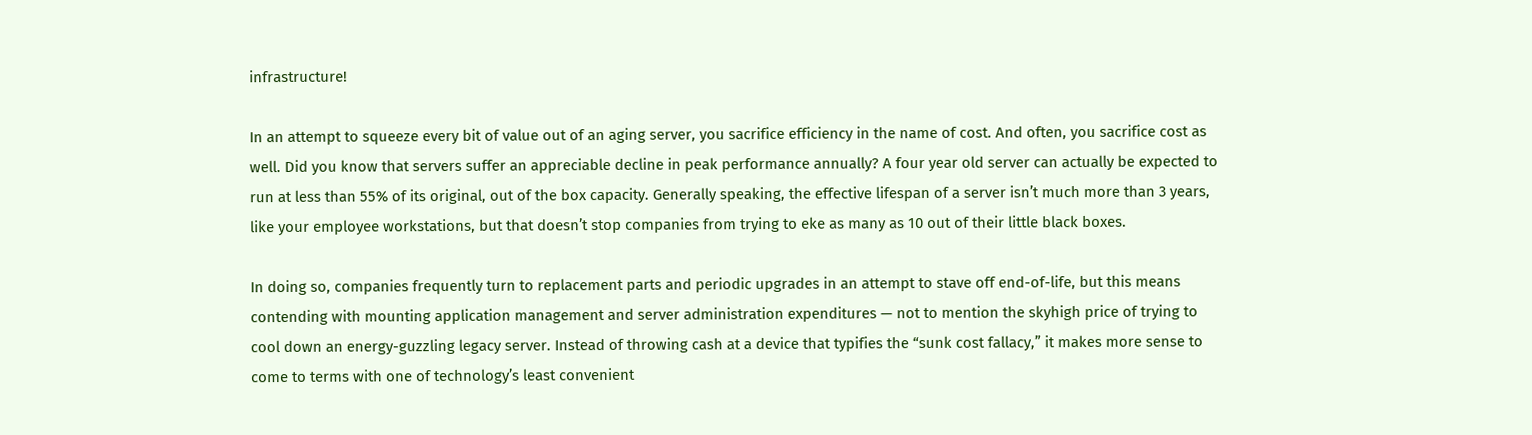infrastructure!

In an attempt to squeeze every bit of value out of an aging server, you sacrifice efficiency in the name of cost. And often, you sacrifice cost as well. Did you know that servers suffer an appreciable decline in peak performance annually? A four year old server can actually be expected to run at less than 55% of its original, out of the box capacity. Generally speaking, the effective lifespan of a server isn’t much more than 3 years, like your employee workstations, but that doesn’t stop companies from trying to eke as many as 10 out of their little black boxes.

In doing so, companies frequently turn to replacement parts and periodic upgrades in an attempt to stave off end-of-life, but this means contending with mounting application management and server administration expenditures — not to mention the skyhigh price of trying to cool down an energy-guzzling legacy server. Instead of throwing cash at a device that typifies the “sunk cost fallacy,” it makes more sense to come to terms with one of technology’s least convenient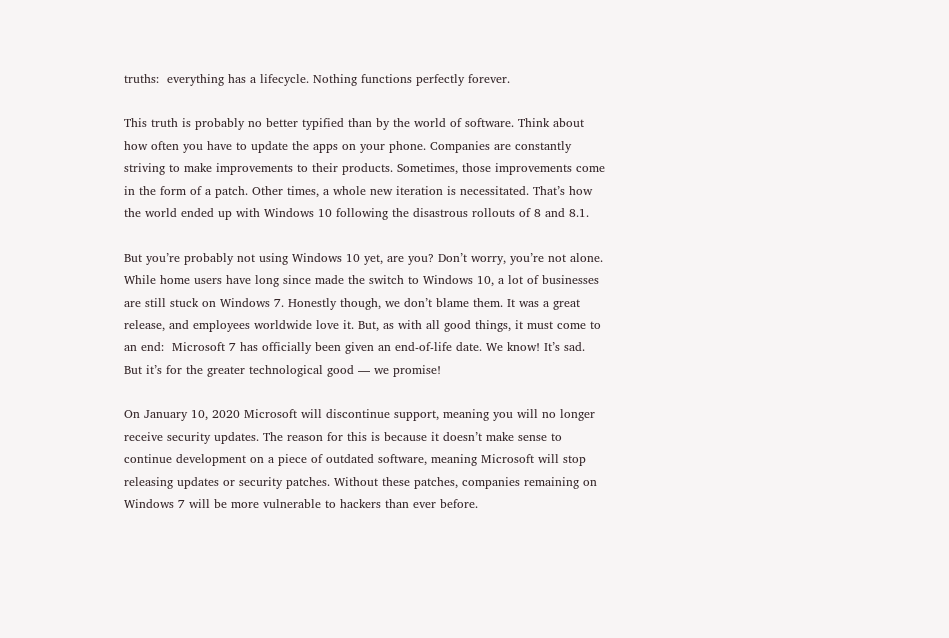truths:  everything has a lifecycle. Nothing functions perfectly forever.

This truth is probably no better typified than by the world of software. Think about how often you have to update the apps on your phone. Companies are constantly striving to make improvements to their products. Sometimes, those improvements come in the form of a patch. Other times, a whole new iteration is necessitated. That’s how the world ended up with Windows 10 following the disastrous rollouts of 8 and 8.1.

But you’re probably not using Windows 10 yet, are you? Don’t worry, you’re not alone. While home users have long since made the switch to Windows 10, a lot of businesses are still stuck on Windows 7. Honestly though, we don’t blame them. It was a great release, and employees worldwide love it. But, as with all good things, it must come to an end:  Microsoft 7 has officially been given an end-of-life date. We know! It’s sad. But it’s for the greater technological good — we promise!

On January 10, 2020 Microsoft will discontinue support, meaning you will no longer receive security updates. The reason for this is because it doesn’t make sense to continue development on a piece of outdated software, meaning Microsoft will stop releasing updates or security patches. Without these patches, companies remaining on Windows 7 will be more vulnerable to hackers than ever before.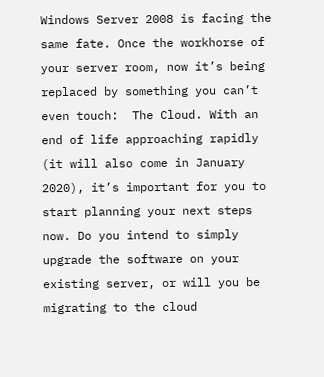Windows Server 2008 is facing the same fate. Once the workhorse of your server room, now it’s being replaced by something you can’t even touch:  The Cloud. With an end of life approaching rapidly (it will also come in January 2020), it’s important for you to start planning your next steps now. Do you intend to simply upgrade the software on your existing server, or will you be migrating to the cloud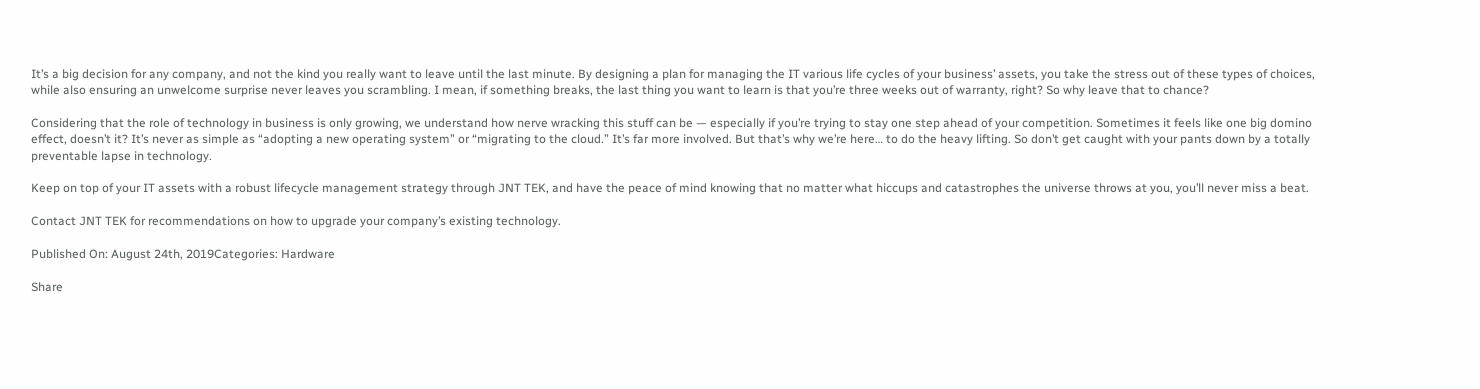It’s a big decision for any company, and not the kind you really want to leave until the last minute. By designing a plan for managing the IT various life cycles of your business’ assets, you take the stress out of these types of choices, while also ensuring an unwelcome surprise never leaves you scrambling. I mean, if something breaks, the last thing you want to learn is that you’re three weeks out of warranty, right? So why leave that to chance?

Considering that the role of technology in business is only growing, we understand how nerve wracking this stuff can be — especially if you’re trying to stay one step ahead of your competition. Sometimes it feels like one big domino effect, doesn’t it? It’s never as simple as “adopting a new operating system” or “migrating to the cloud.” It’s far more involved. But that’s why we’re here… to do the heavy lifting. So don’t get caught with your pants down by a totally preventable lapse in technology.

Keep on top of your IT assets with a robust lifecycle management strategy through JNT TEK, and have the peace of mind knowing that no matter what hiccups and catastrophes the universe throws at you, you’ll never miss a beat.

Contact JNT TEK for recommendations on how to upgrade your company’s existing technology.

Published On: August 24th, 2019Categories: Hardware

Share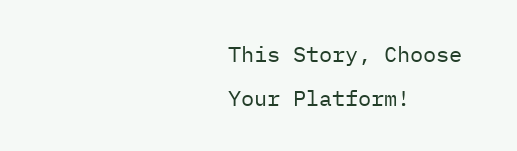This Story, Choose Your Platform!